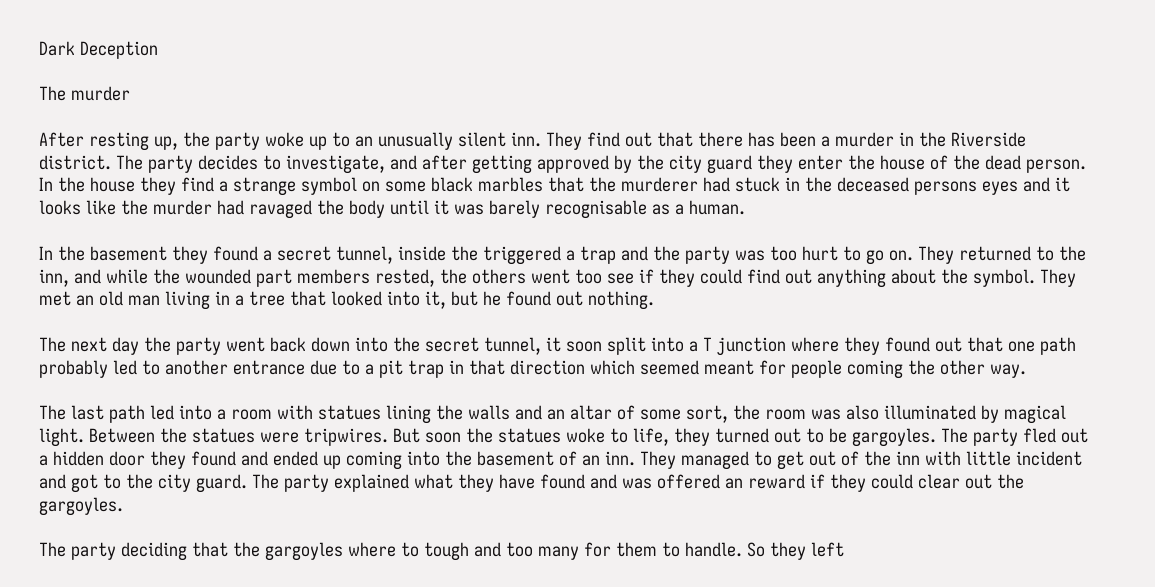Dark Deception

The murder

After resting up, the party woke up to an unusually silent inn. They find out that there has been a murder in the Riverside district. The party decides to investigate, and after getting approved by the city guard they enter the house of the dead person. In the house they find a strange symbol on some black marbles that the murderer had stuck in the deceased persons eyes and it looks like the murder had ravaged the body until it was barely recognisable as a human.

In the basement they found a secret tunnel, inside the triggered a trap and the party was too hurt to go on. They returned to the inn, and while the wounded part members rested, the others went too see if they could find out anything about the symbol. They met an old man living in a tree that looked into it, but he found out nothing.

The next day the party went back down into the secret tunnel, it soon split into a T junction where they found out that one path probably led to another entrance due to a pit trap in that direction which seemed meant for people coming the other way.

The last path led into a room with statues lining the walls and an altar of some sort, the room was also illuminated by magical light. Between the statues were tripwires. But soon the statues woke to life, they turned out to be gargoyles. The party fled out a hidden door they found and ended up coming into the basement of an inn. They managed to get out of the inn with little incident and got to the city guard. The party explained what they have found and was offered an reward if they could clear out the gargoyles.

The party deciding that the gargoyles where to tough and too many for them to handle. So they left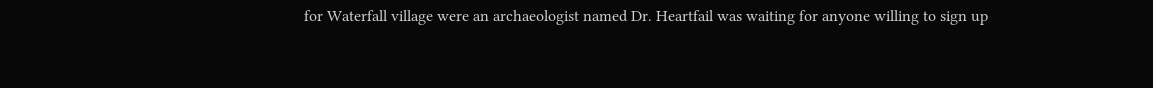for Waterfall village were an archaeologist named Dr. Heartfail was waiting for anyone willing to sign up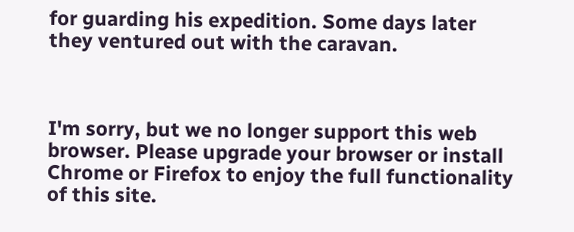for guarding his expedition. Some days later they ventured out with the caravan.



I'm sorry, but we no longer support this web browser. Please upgrade your browser or install Chrome or Firefox to enjoy the full functionality of this site.